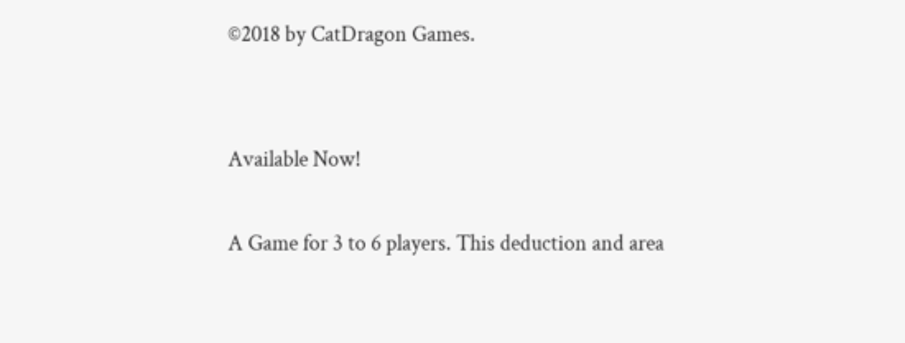©2018 by CatDragon Games.


Available Now!

A Game for 3 to 6 players. This deduction and area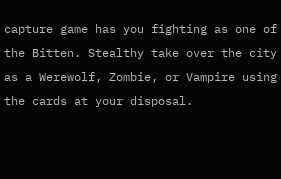capture game has you fighting as one of the Bitten. Stealthy take over the city as a Werewolf, Zombie, or Vampire using the cards at your disposal.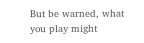But be warned, what you play might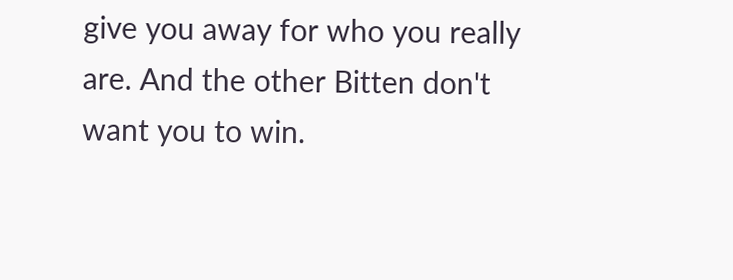give you away for who you really are. And the other Bitten don't want you to win.